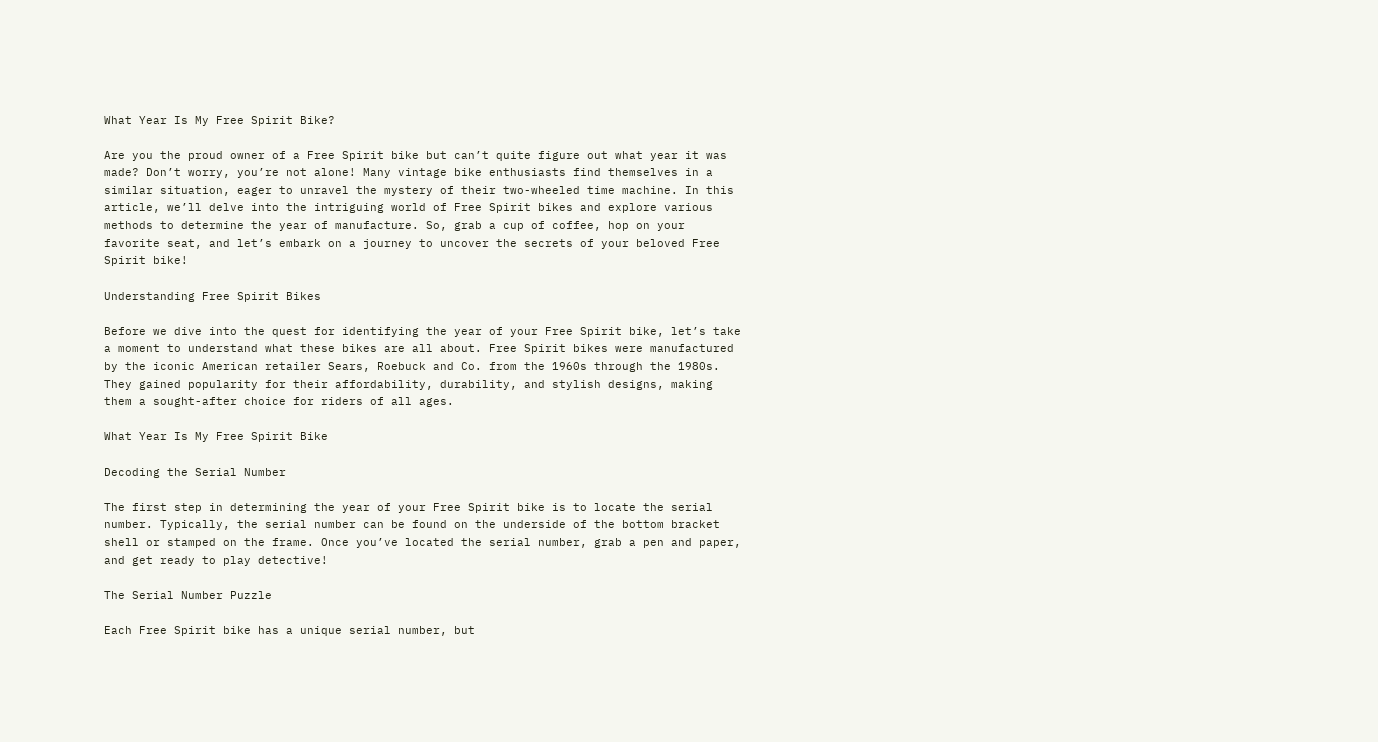What Year Is My Free Spirit Bike?

Are you the proud owner of a Free Spirit bike but can’t quite figure out what year it was made? Don’t worry, you’re not alone! Many vintage bike enthusiasts find themselves in a similar situation, eager to unravel the mystery of their two-wheeled time machine. In this article, we’ll delve into the intriguing world of Free Spirit bikes and explore various methods to determine the year of manufacture. So, grab a cup of coffee, hop on your favorite seat, and let’s embark on a journey to uncover the secrets of your beloved Free Spirit bike!

Understanding Free Spirit Bikes

Before we dive into the quest for identifying the year of your Free Spirit bike, let’s take a moment to understand what these bikes are all about. Free Spirit bikes were manufactured by the iconic American retailer Sears, Roebuck and Co. from the 1960s through the 1980s. They gained popularity for their affordability, durability, and stylish designs, making them a sought-after choice for riders of all ages.

What Year Is My Free Spirit Bike

Decoding the Serial Number

The first step in determining the year of your Free Spirit bike is to locate the serial number. Typically, the serial number can be found on the underside of the bottom bracket shell or stamped on the frame. Once you’ve located the serial number, grab a pen and paper, and get ready to play detective!

The Serial Number Puzzle

Each Free Spirit bike has a unique serial number, but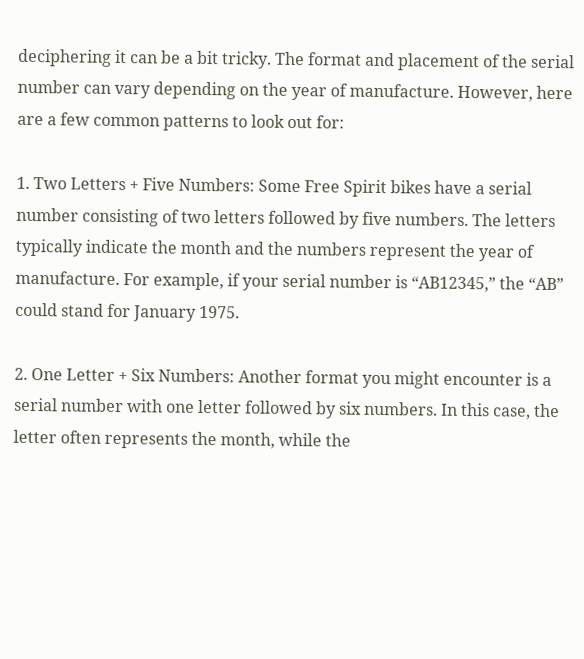deciphering it can be a bit tricky. The format and placement of the serial number can vary depending on the year of manufacture. However, here are a few common patterns to look out for:

1. Two Letters + Five Numbers: Some Free Spirit bikes have a serial number consisting of two letters followed by five numbers. The letters typically indicate the month and the numbers represent the year of manufacture. For example, if your serial number is “AB12345,” the “AB” could stand for January 1975.

2. One Letter + Six Numbers: Another format you might encounter is a serial number with one letter followed by six numbers. In this case, the letter often represents the month, while the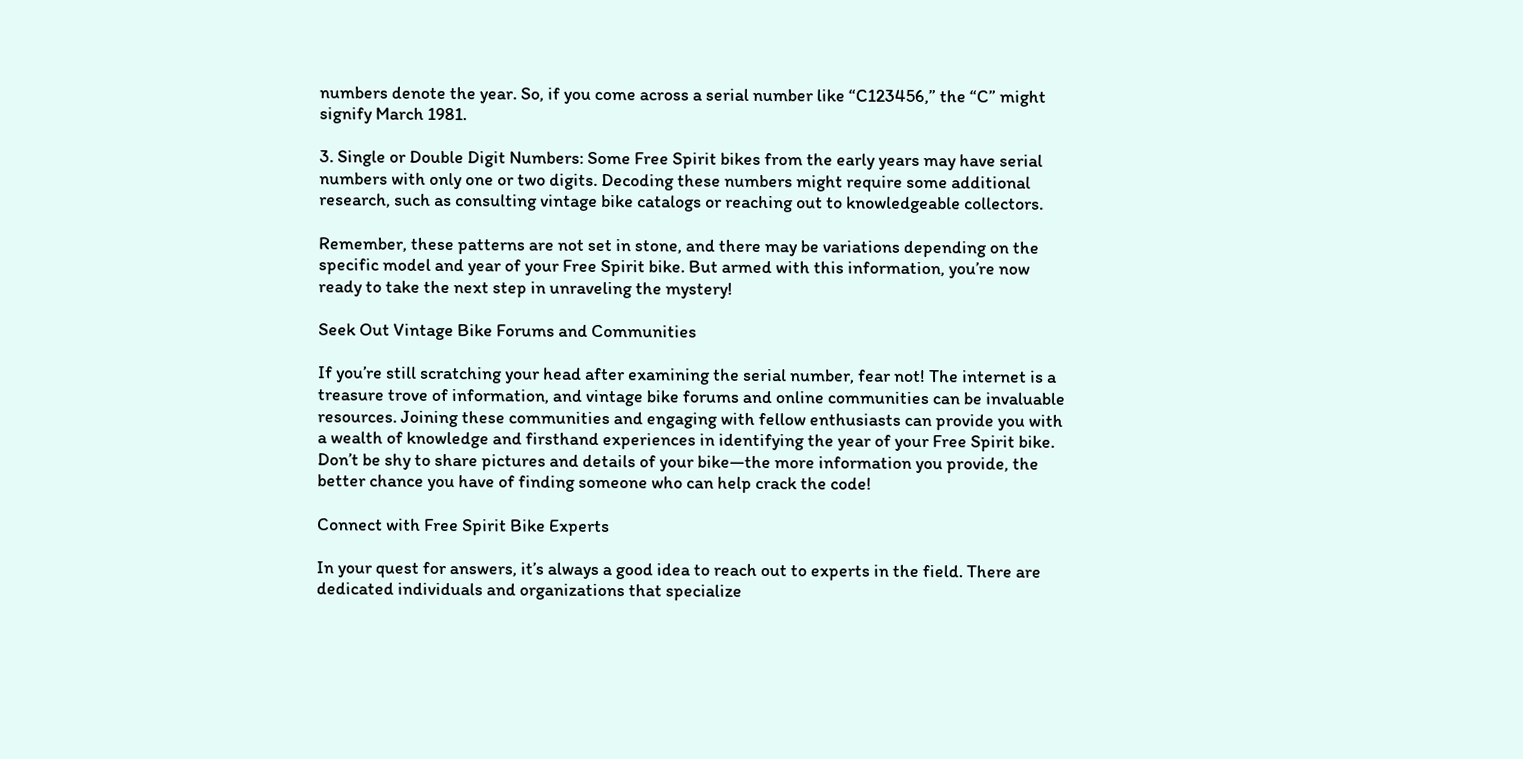numbers denote the year. So, if you come across a serial number like “C123456,” the “C” might signify March 1981.

3. Single or Double Digit Numbers: Some Free Spirit bikes from the early years may have serial numbers with only one or two digits. Decoding these numbers might require some additional research, such as consulting vintage bike catalogs or reaching out to knowledgeable collectors.

Remember, these patterns are not set in stone, and there may be variations depending on the specific model and year of your Free Spirit bike. But armed with this information, you’re now ready to take the next step in unraveling the mystery!

Seek Out Vintage Bike Forums and Communities

If you’re still scratching your head after examining the serial number, fear not! The internet is a treasure trove of information, and vintage bike forums and online communities can be invaluable resources. Joining these communities and engaging with fellow enthusiasts can provide you with a wealth of knowledge and firsthand experiences in identifying the year of your Free Spirit bike. Don’t be shy to share pictures and details of your bike—the more information you provide, the better chance you have of finding someone who can help crack the code!

Connect with Free Spirit Bike Experts

In your quest for answers, it’s always a good idea to reach out to experts in the field. There are dedicated individuals and organizations that specialize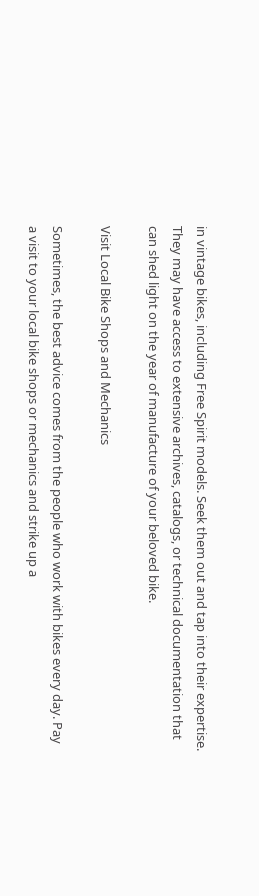in vintage bikes, including Free Spirit models. Seek them out and tap into their expertise. They may have access to extensive archives, catalogs, or technical documentation that can shed light on the year of manufacture of your beloved bike.

Visit Local Bike Shops and Mechanics

Sometimes, the best advice comes from the people who work with bikes every day. Pay a visit to your local bike shops or mechanics and strike up a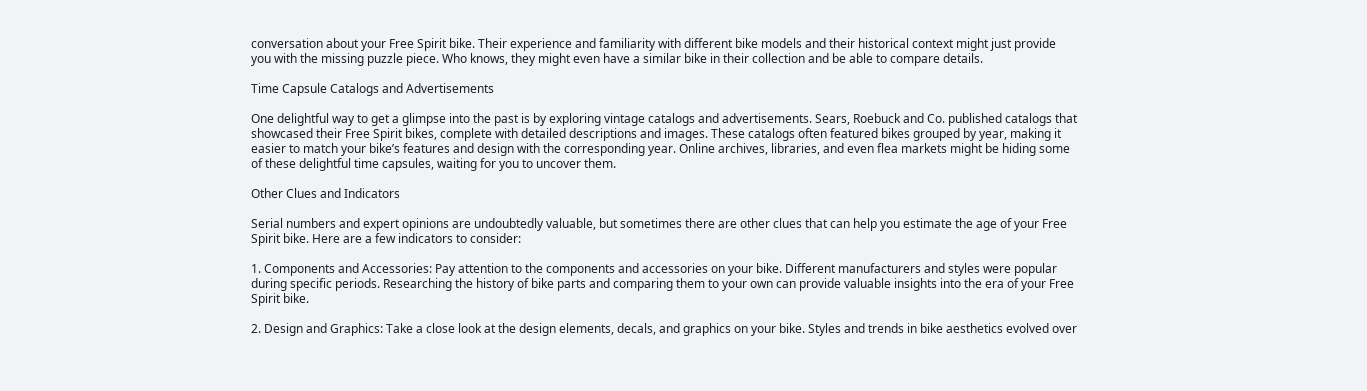conversation about your Free Spirit bike. Their experience and familiarity with different bike models and their historical context might just provide you with the missing puzzle piece. Who knows, they might even have a similar bike in their collection and be able to compare details.

Time Capsule Catalogs and Advertisements

One delightful way to get a glimpse into the past is by exploring vintage catalogs and advertisements. Sears, Roebuck and Co. published catalogs that showcased their Free Spirit bikes, complete with detailed descriptions and images. These catalogs often featured bikes grouped by year, making it easier to match your bike’s features and design with the corresponding year. Online archives, libraries, and even flea markets might be hiding some of these delightful time capsules, waiting for you to uncover them.

Other Clues and Indicators

Serial numbers and expert opinions are undoubtedly valuable, but sometimes there are other clues that can help you estimate the age of your Free Spirit bike. Here are a few indicators to consider:

1. Components and Accessories: Pay attention to the components and accessories on your bike. Different manufacturers and styles were popular during specific periods. Researching the history of bike parts and comparing them to your own can provide valuable insights into the era of your Free Spirit bike.

2. Design and Graphics: Take a close look at the design elements, decals, and graphics on your bike. Styles and trends in bike aesthetics evolved over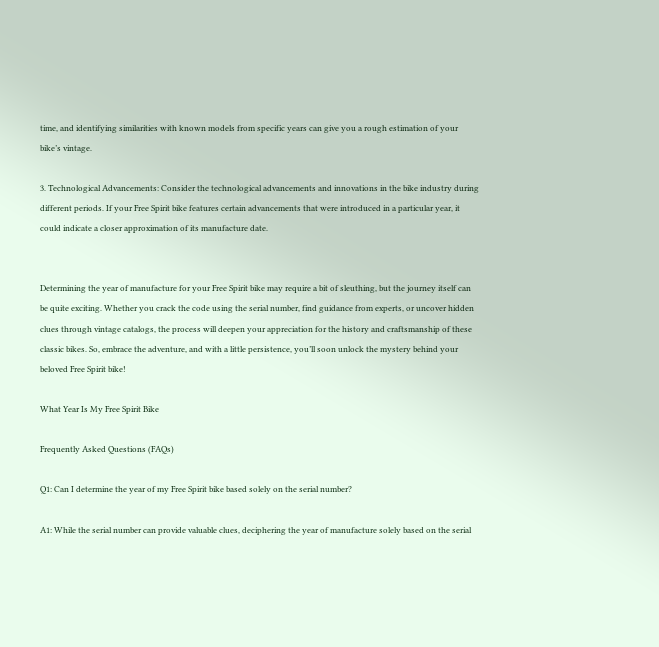time, and identifying similarities with known models from specific years can give you a rough estimation of your bike’s vintage.

3. Technological Advancements: Consider the technological advancements and innovations in the bike industry during different periods. If your Free Spirit bike features certain advancements that were introduced in a particular year, it could indicate a closer approximation of its manufacture date.


Determining the year of manufacture for your Free Spirit bike may require a bit of sleuthing, but the journey itself can be quite exciting. Whether you crack the code using the serial number, find guidance from experts, or uncover hidden clues through vintage catalogs, the process will deepen your appreciation for the history and craftsmanship of these classic bikes. So, embrace the adventure, and with a little persistence, you’ll soon unlock the mystery behind your beloved Free Spirit bike!

What Year Is My Free Spirit Bike

Frequently Asked Questions (FAQs)

Q1: Can I determine the year of my Free Spirit bike based solely on the serial number?

A1: While the serial number can provide valuable clues, deciphering the year of manufacture solely based on the serial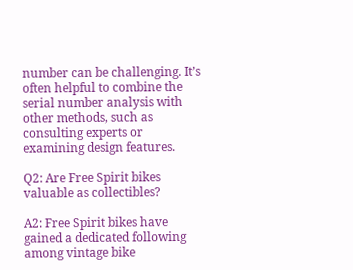number can be challenging. It’s often helpful to combine the serial number analysis with other methods, such as consulting experts or examining design features.

Q2: Are Free Spirit bikes valuable as collectibles?

A2: Free Spirit bikes have gained a dedicated following among vintage bike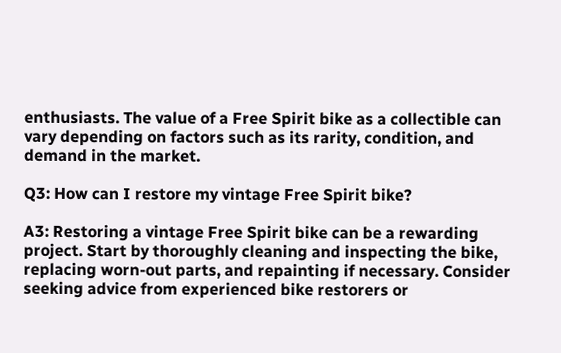enthusiasts. The value of a Free Spirit bike as a collectible can vary depending on factors such as its rarity, condition, and demand in the market.

Q3: How can I restore my vintage Free Spirit bike?

A3: Restoring a vintage Free Spirit bike can be a rewarding project. Start by thoroughly cleaning and inspecting the bike, replacing worn-out parts, and repainting if necessary. Consider seeking advice from experienced bike restorers or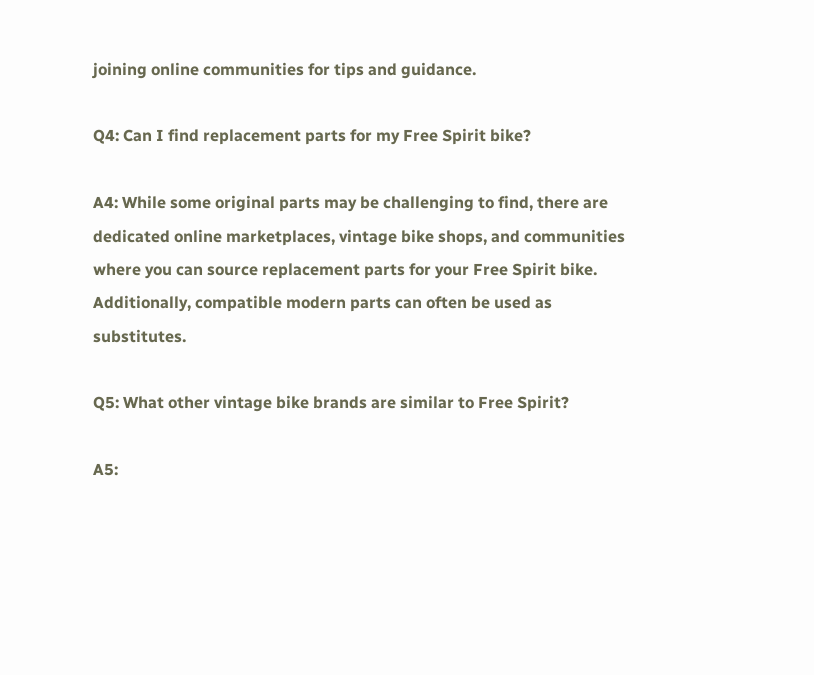joining online communities for tips and guidance.

Q4: Can I find replacement parts for my Free Spirit bike?

A4: While some original parts may be challenging to find, there are dedicated online marketplaces, vintage bike shops, and communities where you can source replacement parts for your Free Spirit bike. Additionally, compatible modern parts can often be used as substitutes.

Q5: What other vintage bike brands are similar to Free Spirit?

A5: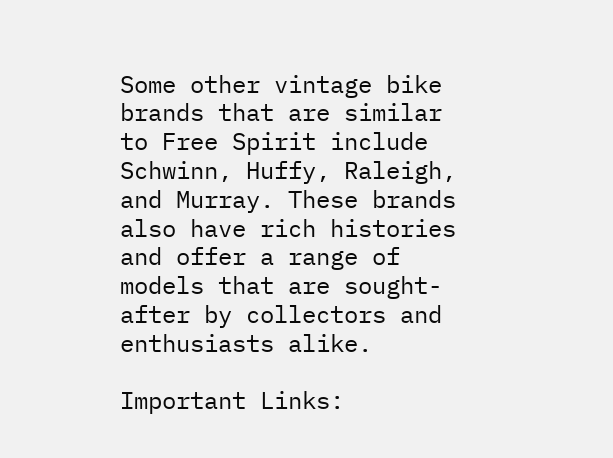Some other vintage bike brands that are similar to Free Spirit include Schwinn, Huffy, Raleigh, and Murray. These brands also have rich histories and offer a range of models that are sought-after by collectors and enthusiasts alike.

Important Links: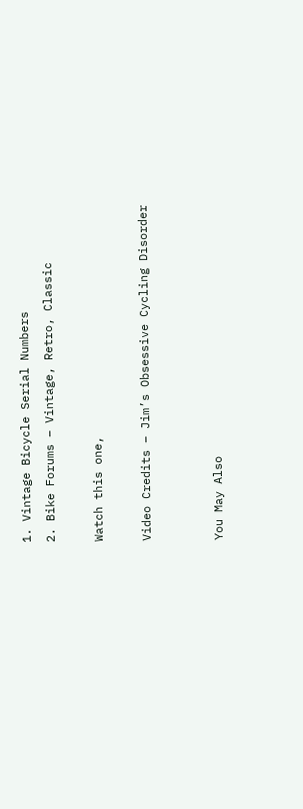1. Vintage Bicycle Serial Numbers
2. Bike Forums – Vintage, Retro, Classic

Watch this one,

Video Credits – Jim’s Obsessive Cycling Disorder


You May Also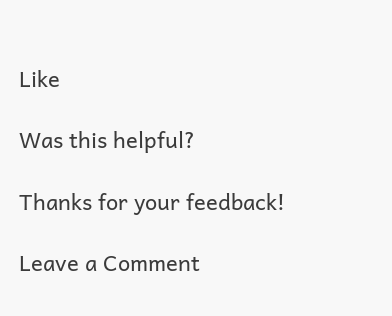Like

Was this helpful?

Thanks for your feedback!

Leave a Comment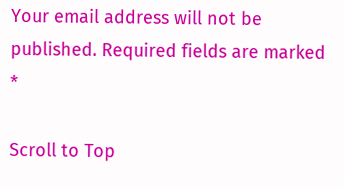Your email address will not be published. Required fields are marked *

Scroll to Top